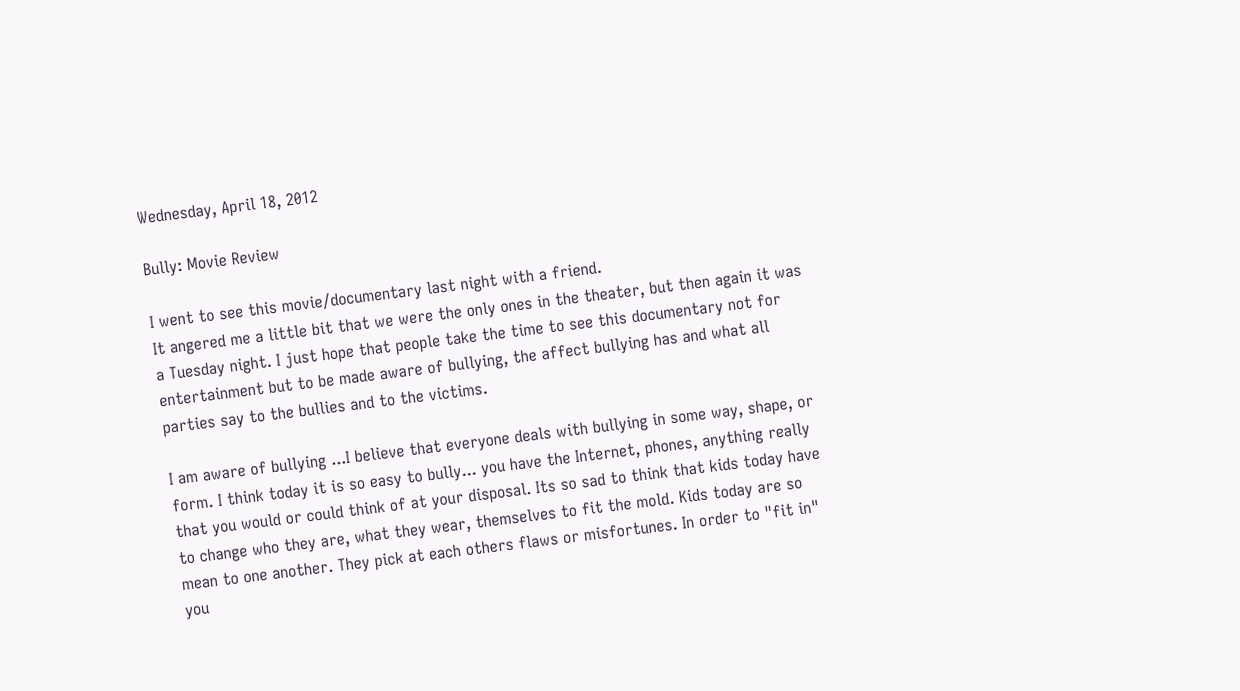Wednesday, April 18, 2012

Bully: Movie Review

I went to see this movie/documentary last night with a friend.
It angered me a little bit that we were the only ones in the theater, but then again it was a Tuesday night. I just hope that people take the time to see this documentary not for entertainment but to be made aware of bullying, the affect bullying has and what all parties say to the bullies and to the victims.

I am aware of bullying ...I believe that everyone deals with bullying in some way, shape, or form. I think today it is so easy to bully... you have the Internet, phones, anything really that you would or could think of at your disposal. Its so sad to think that kids today have to change who they are, what they wear, themselves to fit the mold. Kids today are so mean to one another. They pick at each others flaws or misfortunes. In order to "fit in" you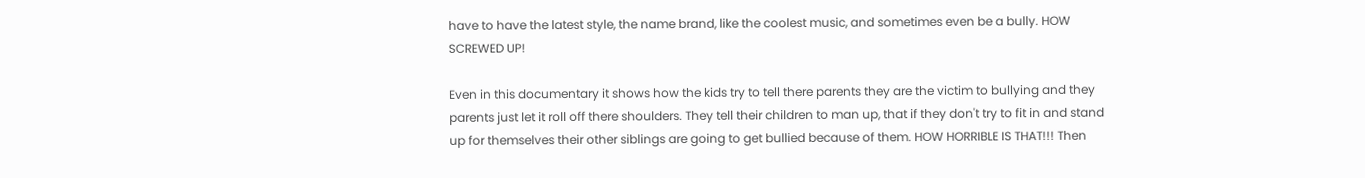have to have the latest style, the name brand, like the coolest music, and sometimes even be a bully. HOW SCREWED UP!

Even in this documentary it shows how the kids try to tell there parents they are the victim to bullying and they parents just let it roll off there shoulders. They tell their children to man up, that if they don't try to fit in and stand up for themselves their other siblings are going to get bullied because of them. HOW HORRIBLE IS THAT!!! Then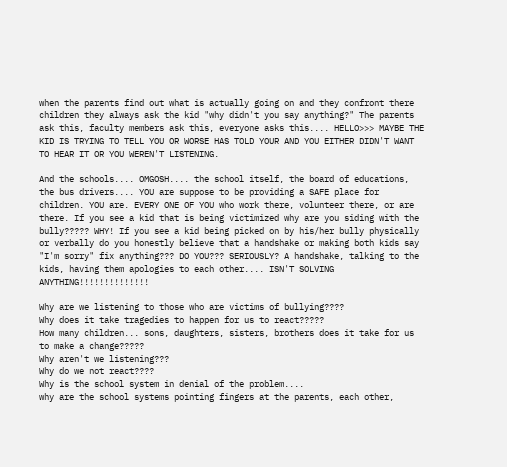when the parents find out what is actually going on and they confront there children they always ask the kid "why didn't you say anything?" The parents ask this, faculty members ask this, everyone asks this.... HELLO>>> MAYBE THE KID IS TRYING TO TELL YOU OR WORSE HAS TOLD YOUR AND YOU EITHER DIDN'T WANT TO HEAR IT OR YOU WEREN'T LISTENING.

And the schools.... OMGOSH.... the school itself, the board of educations, the bus drivers.... YOU are suppose to be providing a SAFE place for children. YOU are. EVERY ONE OF YOU who work there, volunteer there, or are there. If you see a kid that is being victimized why are you siding with the bully????? WHY! If you see a kid being picked on by his/her bully physically or verbally do you honestly believe that a handshake or making both kids say "I'm sorry" fix anything??? DO YOU??? SERIOUSLY? A handshake, talking to the kids, having them apologies to each other.... ISN'T SOLVING ANYTHING!!!!!!!!!!!!!!

Why are we listening to those who are victims of bullying????
Why does it take tragedies to happen for us to react?????
How many children... sons, daughters, sisters, brothers does it take for us to make a change?????
Why aren't we listening???
Why do we not react????
Why is the school system in denial of the problem....
why are the school systems pointing fingers at the parents, each other,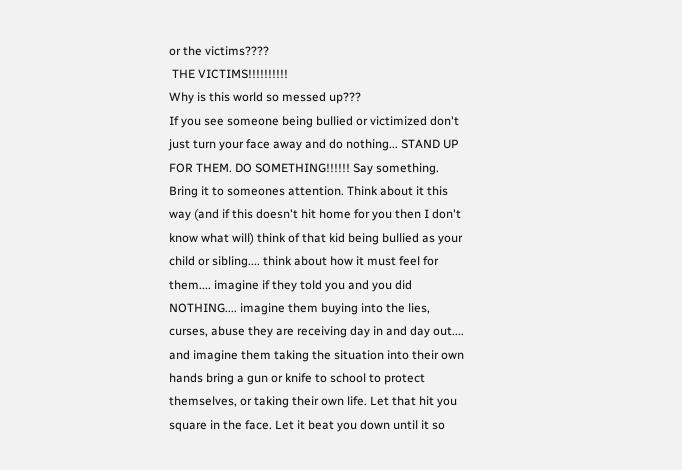or the victims????
 THE VICTIMS!!!!!!!!!!
Why is this world so messed up???
If you see someone being bullied or victimized don't just turn your face away and do nothing... STAND UP FOR THEM. DO SOMETHING!!!!!! Say something. Bring it to someones attention. Think about it this way (and if this doesn't hit home for you then I don't know what will) think of that kid being bullied as your child or sibling.... think about how it must feel for them.... imagine if they told you and you did NOTHING.... imagine them buying into the lies, curses, abuse they are receiving day in and day out.... and imagine them taking the situation into their own hands bring a gun or knife to school to protect themselves, or taking their own life. Let that hit you square in the face. Let it beat you down until it so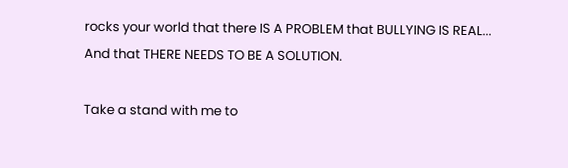rocks your world that there IS A PROBLEM that BULLYING IS REAL... And that THERE NEEDS TO BE A SOLUTION.

Take a stand with me to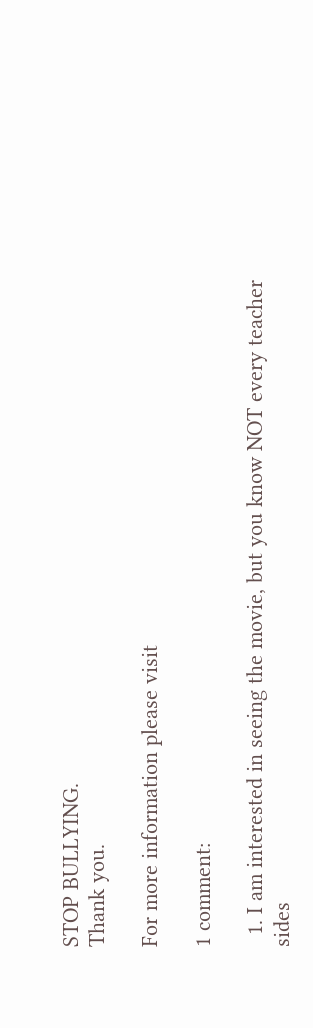STOP BULLYING.
Thank you.

For more information please visit

1 comment:

  1. I am interested in seeing the movie, but you know NOT every teacher sides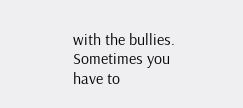with the bullies. Sometimes you have to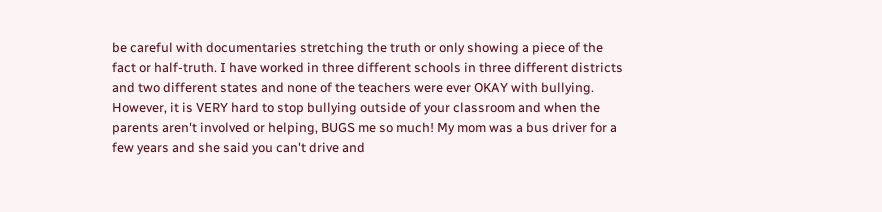be careful with documentaries stretching the truth or only showing a piece of the fact or half-truth. I have worked in three different schools in three different districts and two different states and none of the teachers were ever OKAY with bullying. However, it is VERY hard to stop bullying outside of your classroom and when the parents aren't involved or helping, BUGS me so much! My mom was a bus driver for a few years and she said you can't drive and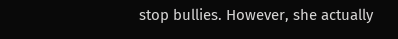stop bullies. However, she actually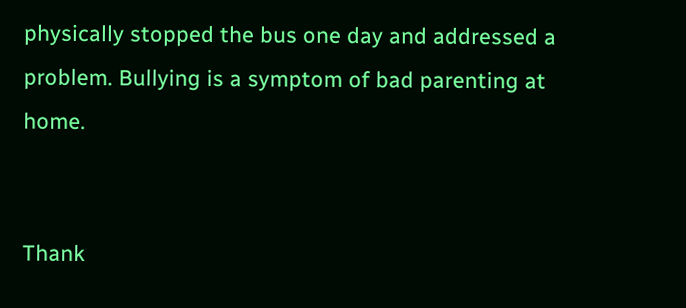physically stopped the bus one day and addressed a problem. Bullying is a symptom of bad parenting at home.


Thank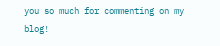you so much for commenting on my blog!